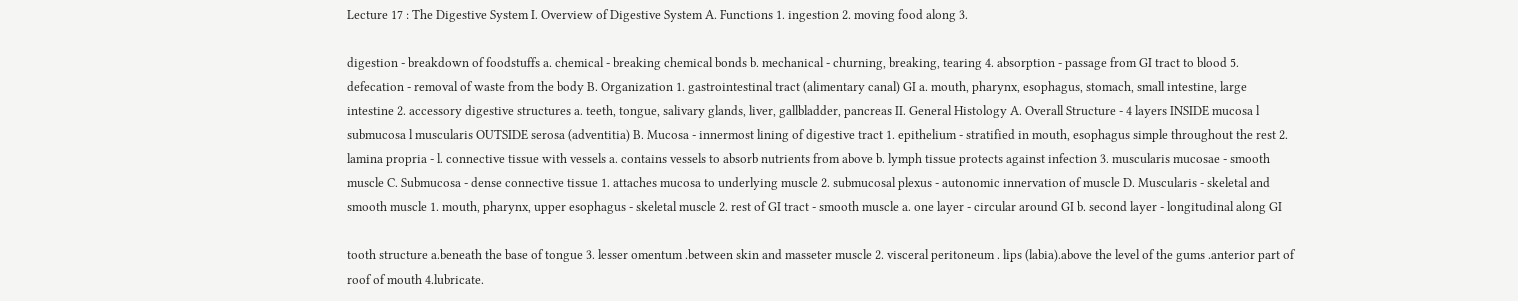Lecture 17 : The Digestive System I. Overview of Digestive System A. Functions 1. ingestion 2. moving food along 3.

digestion - breakdown of foodstuffs a. chemical - breaking chemical bonds b. mechanical - churning, breaking, tearing 4. absorption - passage from GI tract to blood 5. defecation - removal of waste from the body B. Organization 1. gastrointestinal tract (alimentary canal) GI a. mouth, pharynx, esophagus, stomach, small intestine, large intestine 2. accessory digestive structures a. teeth, tongue, salivary glands, liver, gallbladder, pancreas II. General Histology A. Overall Structure - 4 layers INSIDE mucosa l submucosa l muscularis OUTSIDE serosa (adventitia) B. Mucosa - innermost lining of digestive tract 1. epithelium - stratified in mouth, esophagus simple throughout the rest 2. lamina propria - l. connective tissue with vessels a. contains vessels to absorb nutrients from above b. lymph tissue protects against infection 3. muscularis mucosae - smooth muscle C. Submucosa - dense connective tissue 1. attaches mucosa to underlying muscle 2. submucosal plexus - autonomic innervation of muscle D. Muscularis - skeletal and smooth muscle 1. mouth, pharynx, upper esophagus - skeletal muscle 2. rest of GI tract - smooth muscle a. one layer - circular around GI b. second layer - longitudinal along GI

tooth structure a.beneath the base of tongue 3. lesser omentum .between skin and masseter muscle 2. visceral peritoneum . lips (labia).above the level of the gums .anterior part of roof of mouth 4.lubricate.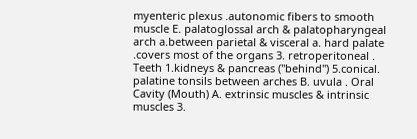myenteric plexus .autonomic fibers to smooth muscle E. palatoglossal arch & palatopharyngeal arch a.between parietal & visceral a. hard palate .covers most of the organs 3. retroperitoneal . Teeth 1.kidneys & pancreas ("behind") 5.conical. palatine tonsils between arches B. uvula . Oral Cavity (Mouth) A. extrinsic muscles & intrinsic muscles 3.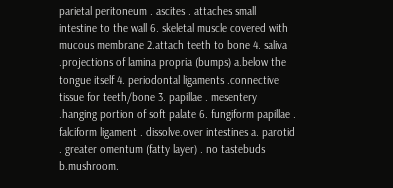parietal peritoneum . ascites . attaches small intestine to the wall 6. skeletal muscle covered with mucous membrane 2.attach teeth to bone 4. saliva .projections of lamina propria (bumps) a.below the tongue itself 4. periodontal ligaments .connective tissue for teeth/bone 3. papillae . mesentery .hanging portion of soft palate 6. fungiform papillae . falciform ligament . dissolve.over intestines a. parotid . greater omentum (fatty layer) . no tastebuds b.mushroom.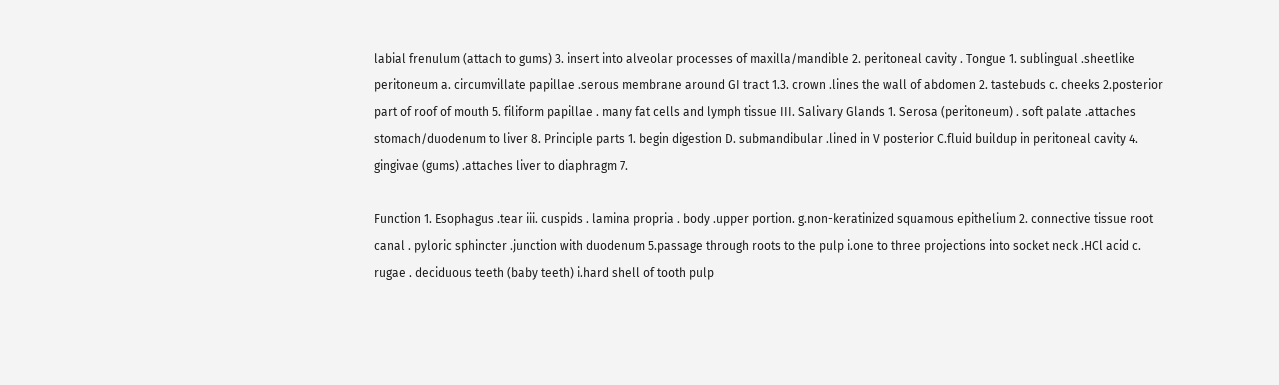labial frenulum (attach to gums) 3. insert into alveolar processes of maxilla/mandible 2. peritoneal cavity . Tongue 1. sublingual .sheetlike peritoneum a. circumvillate papillae .serous membrane around GI tract 1.3. crown .lines the wall of abdomen 2. tastebuds c. cheeks 2.posterior part of roof of mouth 5. filiform papillae . many fat cells and lymph tissue III. Salivary Glands 1. Serosa (peritoneum) . soft palate .attaches stomach/duodenum to liver 8. Principle parts 1. begin digestion D. submandibular .lined in V posterior C.fluid buildup in peritoneal cavity 4. gingivae (gums) .attaches liver to diaphragm 7.

Function 1. Esophagus .tear iii. cuspids . lamina propria . body .upper portion. g.non-keratinized squamous epithelium 2. connective tissue root canal . pyloric sphincter .junction with duodenum 5.passage through roots to the pulp i.one to three projections into socket neck .HCl acid c. rugae . deciduous teeth (baby teeth) i.hard shell of tooth pulp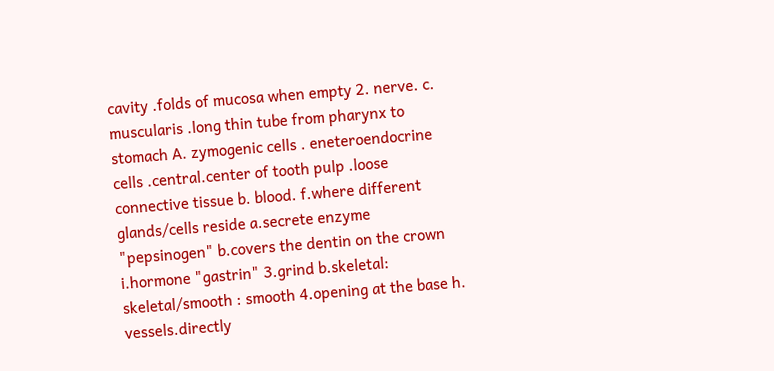cavity .folds of mucosa when empty 2. nerve. c. muscularis .long thin tube from pharynx to stomach A. zymogenic cells . eneteroendocrine cells .central.center of tooth pulp .loose connective tissue b. blood. f.where different glands/cells reside a.secrete enzyme "pepsinogen" b.covers the dentin on the crown i.hormone "gastrin" 3.grind b.skeletal: skeletal/smooth : smooth 4.opening at the base h. vessels.directly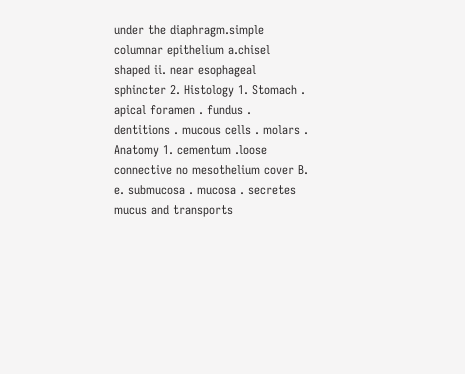under the diaphragm.simple columnar epithelium a.chisel shaped ii. near esophageal sphincter 2. Histology 1. Stomach . apical foramen . fundus . dentitions . mucous cells . molars . Anatomy 1. cementum .loose connective no mesothelium cover B. e. submucosa . mucosa . secretes mucus and transports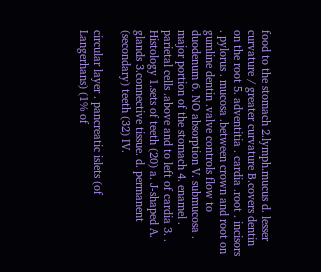food to the stomach 2.lymph.mucus d. lesser curvature / greater curvature B.covers dentin on the root 5. adventitia . cardia .root . incisors . pylorus . mucosa .between crown and root on gumline dentin .valve controls flow to duodenum 6. NO absorption V. submucosa . major portion of the stomach 4. enamel . parietal cells .above and to left of cardia 3. . Histology 1.sets of teeth (20) a. J-shaped A. glands 3.connective tissue. d. permanent (secondary) teeth (32) IV.

circular layer . pancreatic islets (of Langerhans) (1% of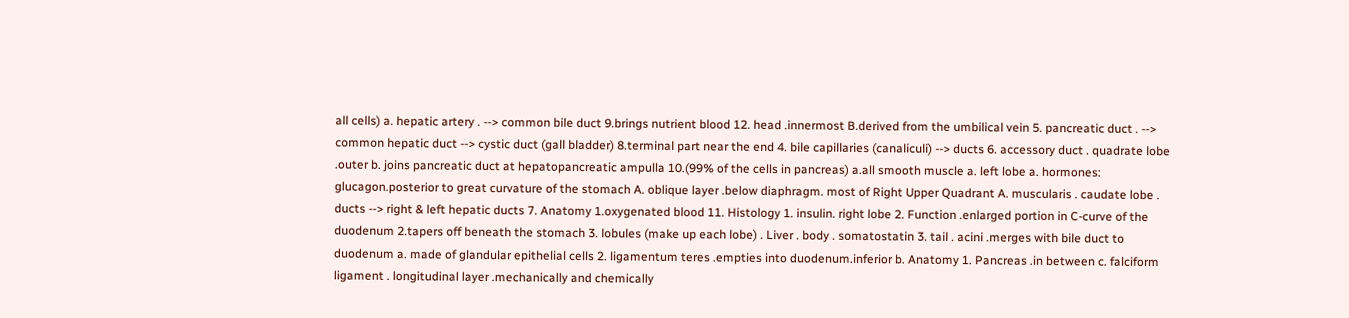all cells) a. hepatic artery . --> common bile duct 9.brings nutrient blood 12. head .innermost B.derived from the umbilical vein 5. pancreatic duct . --> common hepatic duct --> cystic duct (gall bladder) 8.terminal part near the end 4. bile capillaries (canaliculi) --> ducts 6. accessory duct . quadrate lobe .outer b. joins pancreatic duct at hepatopancreatic ampulla 10.(99% of the cells in pancreas) a.all smooth muscle a. left lobe a. hormones: glucagon.posterior to great curvature of the stomach A. oblique layer .below diaphragm. most of Right Upper Quadrant A. muscularis . caudate lobe . ducts --> right & left hepatic ducts 7. Anatomy 1.oxygenated blood 11. Histology 1. insulin. right lobe 2. Function .enlarged portion in C-curve of the duodenum 2.tapers off beneath the stomach 3. lobules (make up each lobe) . Liver . body . somatostatin 3. tail . acini .merges with bile duct to duodenum a. made of glandular epithelial cells 2. ligamentum teres .empties into duodenum.inferior b. Anatomy 1. Pancreas .in between c. falciform ligament . longitudinal layer .mechanically and chemically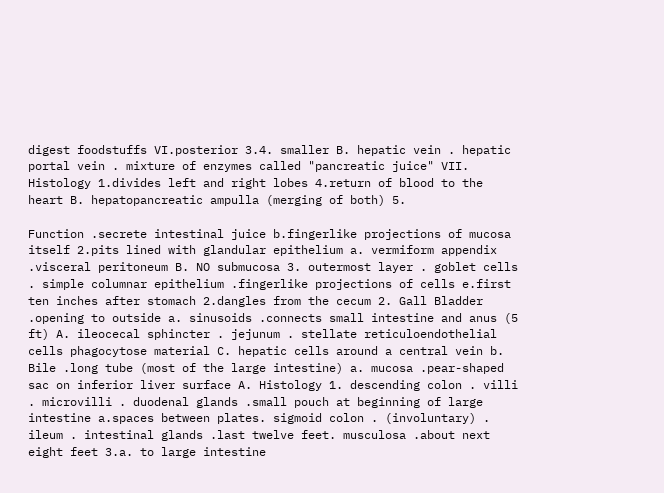digest foodstuffs VI.posterior 3.4. smaller B. hepatic vein . hepatic portal vein . mixture of enzymes called "pancreatic juice" VII. Histology 1.divides left and right lobes 4.return of blood to the heart B. hepatopancreatic ampulla (merging of both) 5.

Function .secrete intestinal juice b.fingerlike projections of mucosa itself 2.pits lined with glandular epithelium a. vermiform appendix .visceral peritoneum B. NO submucosa 3. outermost layer . goblet cells . simple columnar epithelium .fingerlike projections of cells e.first ten inches after stomach 2.dangles from the cecum 2. Gall Bladder .opening to outside a. sinusoids .connects small intestine and anus (5 ft) A. ileocecal sphincter . jejunum . stellate reticuloendothelial cells phagocytose material C. hepatic cells around a central vein b. Bile .long tube (most of the large intestine) a. mucosa .pear-shaped sac on inferior liver surface A. Histology 1. descending colon . villi . microvilli . duodenal glands .small pouch at beginning of large intestine a.spaces between plates. sigmoid colon . (involuntary) . ileum . intestinal glands .last twelve feet. musculosa .about next eight feet 3.a. to large intestine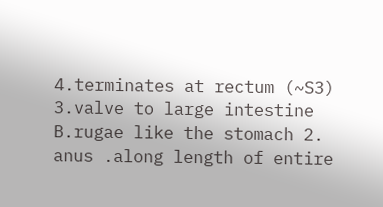4.terminates at rectum (~S3) 3.valve to large intestine B.rugae like the stomach 2. anus .along length of entire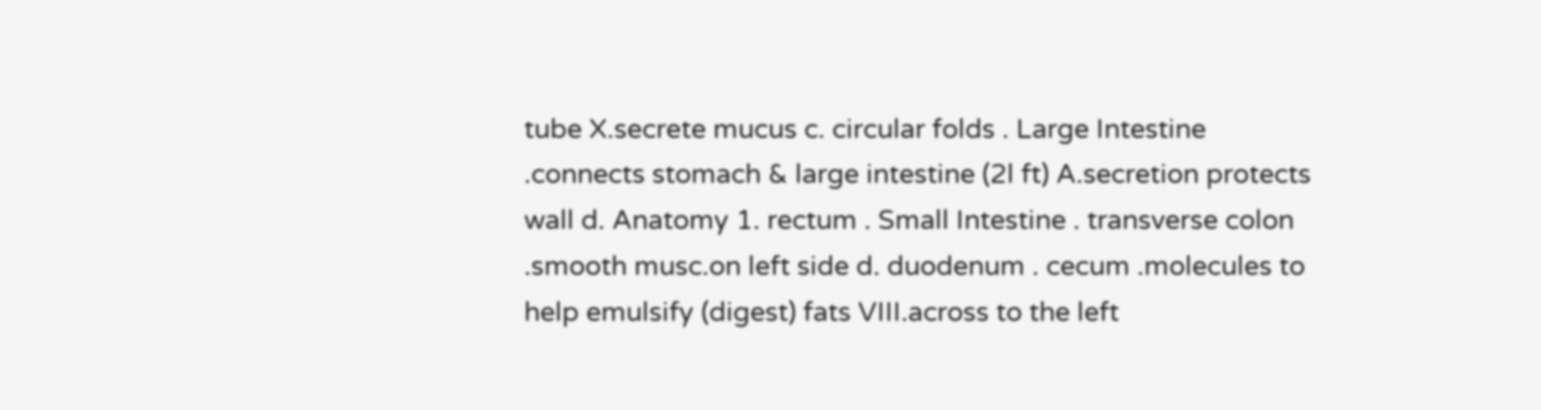tube X.secrete mucus c. circular folds . Large Intestine .connects stomach & large intestine (2l ft) A.secretion protects wall d. Anatomy 1. rectum . Small Intestine . transverse colon .smooth musc.on left side d. duodenum . cecum .molecules to help emulsify (digest) fats VIII.across to the left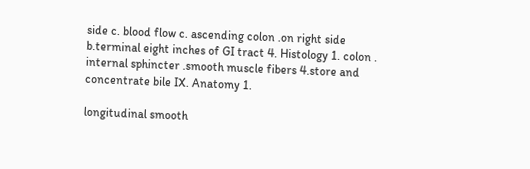side c. blood flow c. ascending colon .on right side b.terminal eight inches of GI tract 4. Histology 1. colon . internal sphincter .smooth muscle fibers 4.store and concentrate bile IX. Anatomy 1.

longitudinal smooth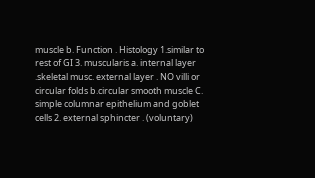muscle b. Function . Histology 1.similar to rest of GI 3. muscularis a. internal layer .skeletal musc. external layer . NO villi or circular folds b.circular smooth muscle C. simple columnar epithelium and goblet cells 2. external sphincter . (voluntary)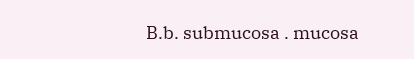B.b. submucosa . mucosa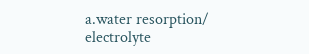a.water resorption/ electrolyte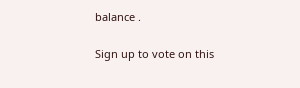balance .

Sign up to vote on this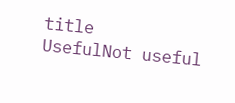title
UsefulNot useful